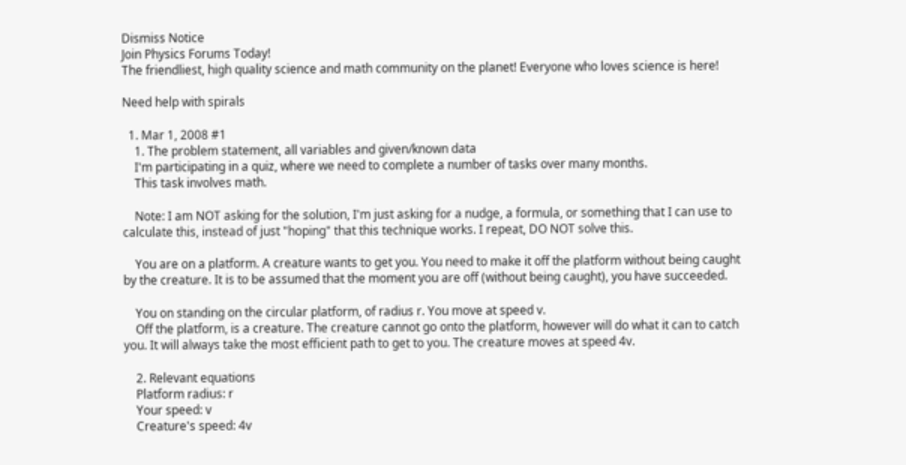Dismiss Notice
Join Physics Forums Today!
The friendliest, high quality science and math community on the planet! Everyone who loves science is here!

Need help with spirals

  1. Mar 1, 2008 #1
    1. The problem statement, all variables and given/known data
    I'm participating in a quiz, where we need to complete a number of tasks over many months.
    This task involves math.

    Note: I am NOT asking for the solution, I'm just asking for a nudge, a formula, or something that I can use to calculate this, instead of just "hoping" that this technique works. I repeat, DO NOT solve this.

    You are on a platform. A creature wants to get you. You need to make it off the platform without being caught by the creature. It is to be assumed that the moment you are off (without being caught), you have succeeded.

    You on standing on the circular platform, of radius r. You move at speed v.
    Off the platform, is a creature. The creature cannot go onto the platform, however will do what it can to catch you. It will always take the most efficient path to get to you. The creature moves at speed 4v.

    2. Relevant equations
    Platform radius: r
    Your speed: v
    Creature's speed: 4v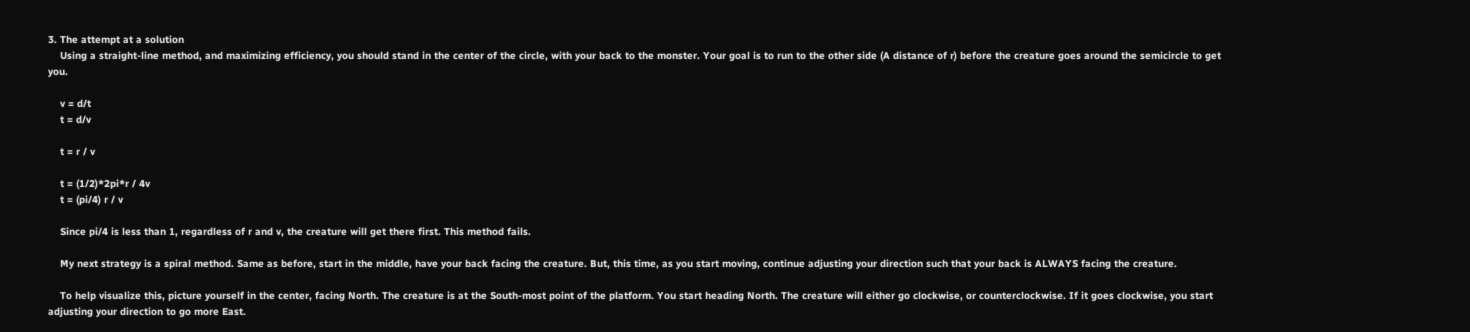3. The attempt at a solution
    Using a straight-line method, and maximizing efficiency, you should stand in the center of the circle, with your back to the monster. Your goal is to run to the other side (A distance of r) before the creature goes around the semicircle to get you.

    v = d/t
    t = d/v

    t = r / v

    t = (1/2)*2pi*r / 4v
    t = (pi/4) r / v

    Since pi/4 is less than 1, regardless of r and v, the creature will get there first. This method fails.

    My next strategy is a spiral method. Same as before, start in the middle, have your back facing the creature. But, this time, as you start moving, continue adjusting your direction such that your back is ALWAYS facing the creature.

    To help visualize this, picture yourself in the center, facing North. The creature is at the South-most point of the platform. You start heading North. The creature will either go clockwise, or counterclockwise. If it goes clockwise, you start adjusting your direction to go more East.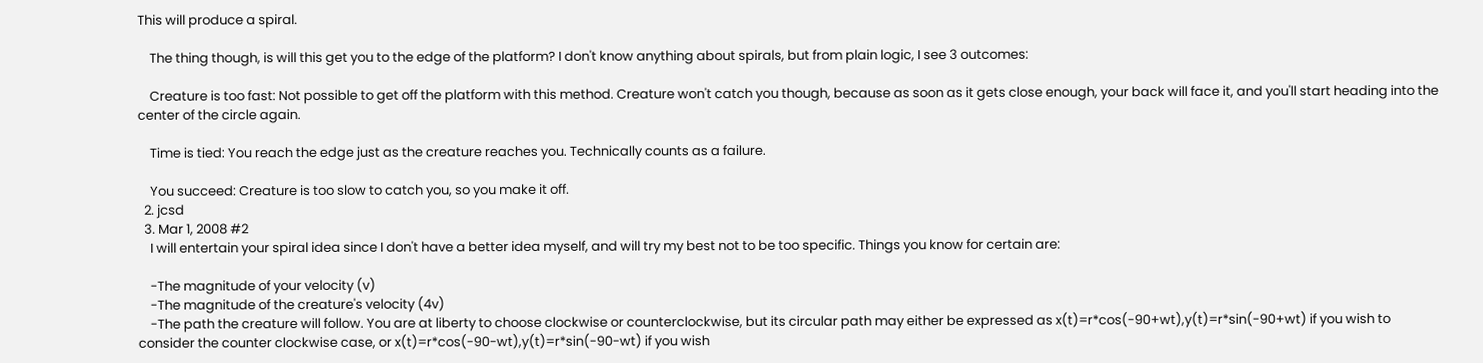This will produce a spiral.

    The thing though, is will this get you to the edge of the platform? I don't know anything about spirals, but from plain logic, I see 3 outcomes:

    Creature is too fast: Not possible to get off the platform with this method. Creature won't catch you though, because as soon as it gets close enough, your back will face it, and you'll start heading into the center of the circle again.

    Time is tied: You reach the edge just as the creature reaches you. Technically counts as a failure.

    You succeed: Creature is too slow to catch you, so you make it off.
  2. jcsd
  3. Mar 1, 2008 #2
    I will entertain your spiral idea since I don't have a better idea myself, and will try my best not to be too specific. Things you know for certain are:

    -The magnitude of your velocity (v)
    -The magnitude of the creature's velocity (4v)
    -The path the creature will follow. You are at liberty to choose clockwise or counterclockwise, but its circular path may either be expressed as x(t)=r*cos(-90+wt),y(t)=r*sin(-90+wt) if you wish to consider the counter clockwise case, or x(t)=r*cos(-90-wt),y(t)=r*sin(-90-wt) if you wish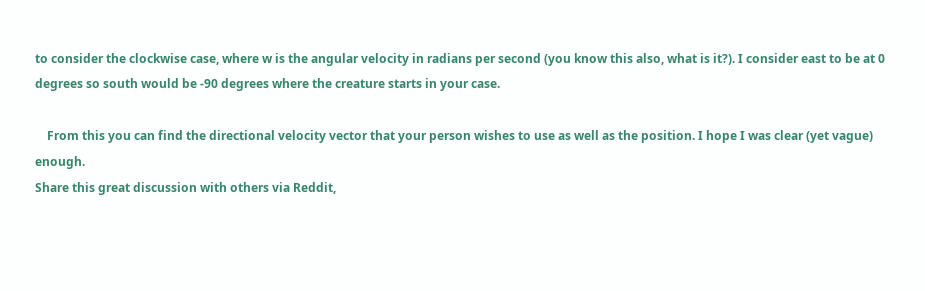to consider the clockwise case, where w is the angular velocity in radians per second (you know this also, what is it?). I consider east to be at 0 degrees so south would be -90 degrees where the creature starts in your case.

    From this you can find the directional velocity vector that your person wishes to use as well as the position. I hope I was clear (yet vague) enough.
Share this great discussion with others via Reddit,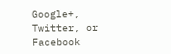Google+, Twitter, or Facebook